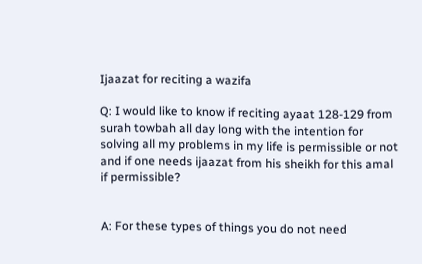Ijaazat for reciting a wazifa

Q: I would like to know if reciting ayaat 128-129 from surah towbah all day long with the intention for solving all my problems in my life is permissible or not and if one needs ijaazat from his sheikh for this amal if permissible?


A: For these types of things you do not need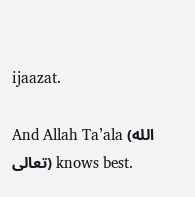ijaazat.

And Allah Ta’ala (الله تعالى) knows best.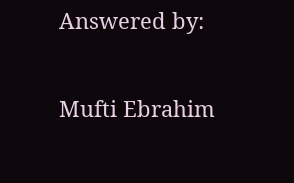Answered by:

Mufti Ebrahim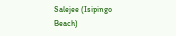Salejee (Isipingo Beach)